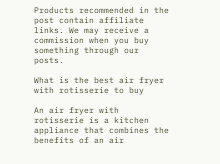Products recommended in the post contain affiliate links. We may receive a commission when you buy something through our posts.

What is the best air fryer with rotisserie to buy

An air fryer with rotisserie is a kitchen appliance that combines the benefits of an air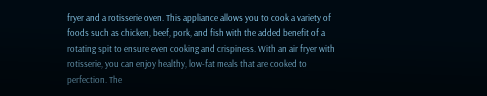fryer and a rotisserie oven. This appliance allows you to cook a variety of foods such as chicken, beef, pork, and fish with the added benefit of a rotating spit to ensure even cooking and crispiness. With an air fryer with rotisserie, you can enjoy healthy, low-fat meals that are cooked to perfection. The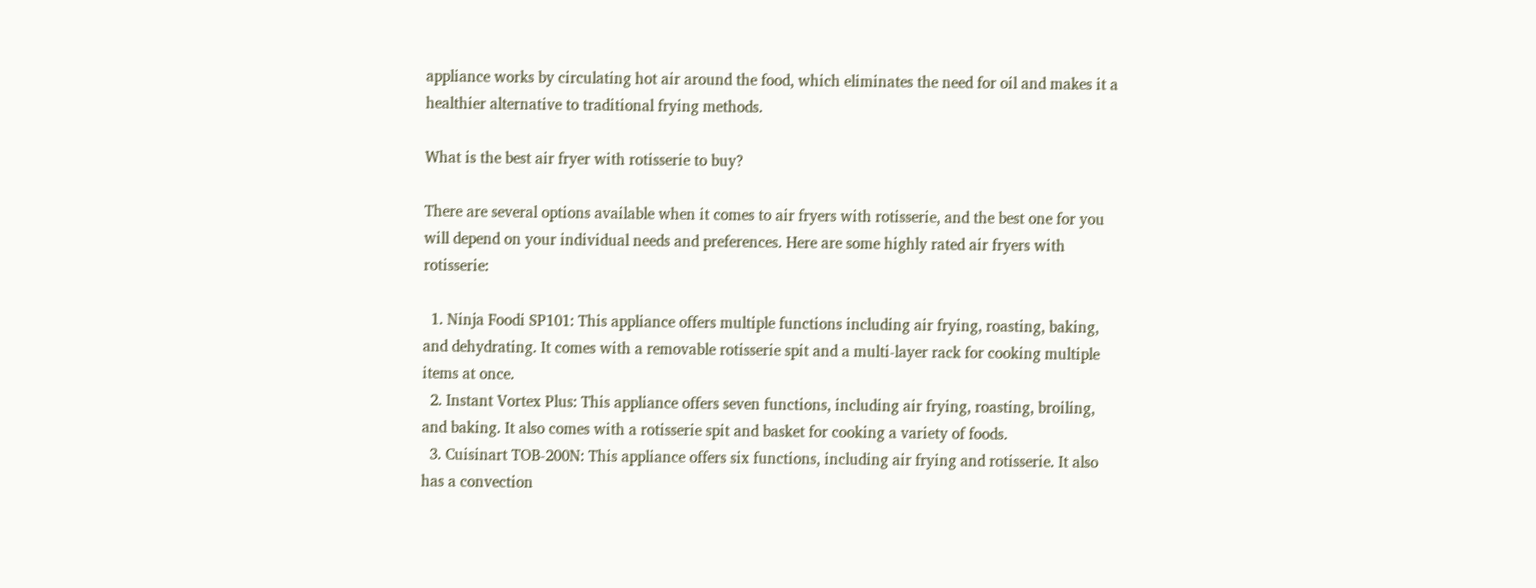appliance works by circulating hot air around the food, which eliminates the need for oil and makes it a healthier alternative to traditional frying methods.

What is the best air fryer with rotisserie to buy?

There are several options available when it comes to air fryers with rotisserie, and the best one for you will depend on your individual needs and preferences. Here are some highly rated air fryers with rotisserie:

  1. Ninja Foodi SP101: This appliance offers multiple functions including air frying, roasting, baking, and dehydrating. It comes with a removable rotisserie spit and a multi-layer rack for cooking multiple items at once.
  2. Instant Vortex Plus: This appliance offers seven functions, including air frying, roasting, broiling, and baking. It also comes with a rotisserie spit and basket for cooking a variety of foods.
  3. Cuisinart TOB-200N: This appliance offers six functions, including air frying and rotisserie. It also has a convection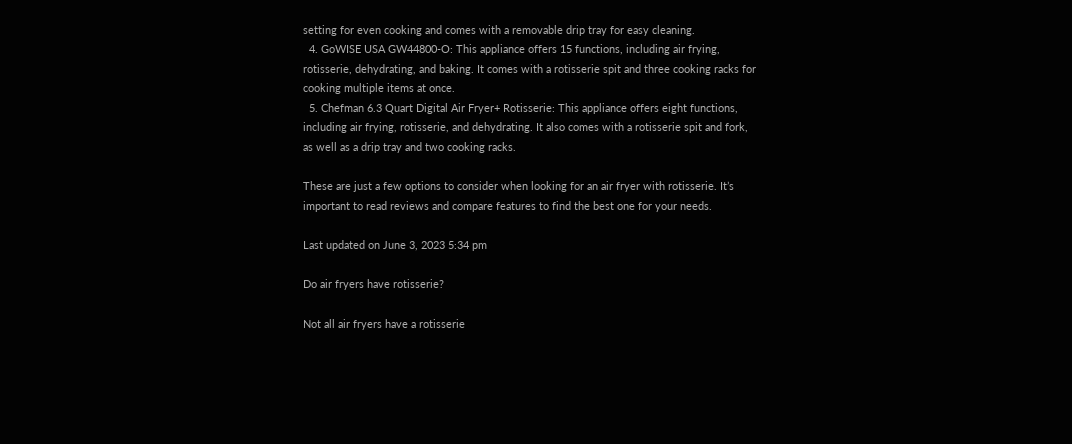setting for even cooking and comes with a removable drip tray for easy cleaning.
  4. GoWISE USA GW44800-O: This appliance offers 15 functions, including air frying, rotisserie, dehydrating, and baking. It comes with a rotisserie spit and three cooking racks for cooking multiple items at once.
  5. Chefman 6.3 Quart Digital Air Fryer+ Rotisserie: This appliance offers eight functions, including air frying, rotisserie, and dehydrating. It also comes with a rotisserie spit and fork, as well as a drip tray and two cooking racks.

These are just a few options to consider when looking for an air fryer with rotisserie. It’s important to read reviews and compare features to find the best one for your needs.

Last updated on June 3, 2023 5:34 pm

Do air fryers have rotisserie?

Not all air fryers have a rotisserie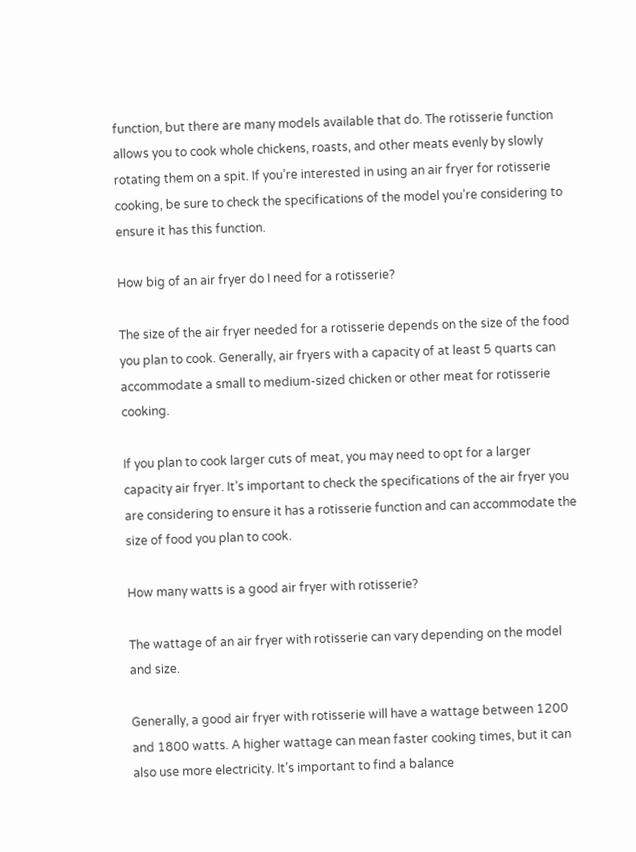function, but there are many models available that do. The rotisserie function allows you to cook whole chickens, roasts, and other meats evenly by slowly rotating them on a spit. If you’re interested in using an air fryer for rotisserie cooking, be sure to check the specifications of the model you’re considering to ensure it has this function.

How big of an air fryer do I need for a rotisserie?

The size of the air fryer needed for a rotisserie depends on the size of the food you plan to cook. Generally, air fryers with a capacity of at least 5 quarts can accommodate a small to medium-sized chicken or other meat for rotisserie cooking.

If you plan to cook larger cuts of meat, you may need to opt for a larger capacity air fryer. It’s important to check the specifications of the air fryer you are considering to ensure it has a rotisserie function and can accommodate the size of food you plan to cook.

How many watts is a good air fryer with rotisserie?

The wattage of an air fryer with rotisserie can vary depending on the model and size.

Generally, a good air fryer with rotisserie will have a wattage between 1200 and 1800 watts. A higher wattage can mean faster cooking times, but it can also use more electricity. It’s important to find a balance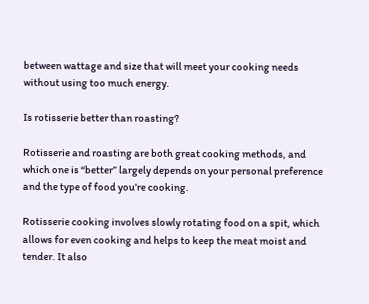between wattage and size that will meet your cooking needs without using too much energy.

Is rotisserie better than roasting?

Rotisserie and roasting are both great cooking methods, and which one is “better” largely depends on your personal preference and the type of food you’re cooking.

Rotisserie cooking involves slowly rotating food on a spit, which allows for even cooking and helps to keep the meat moist and tender. It also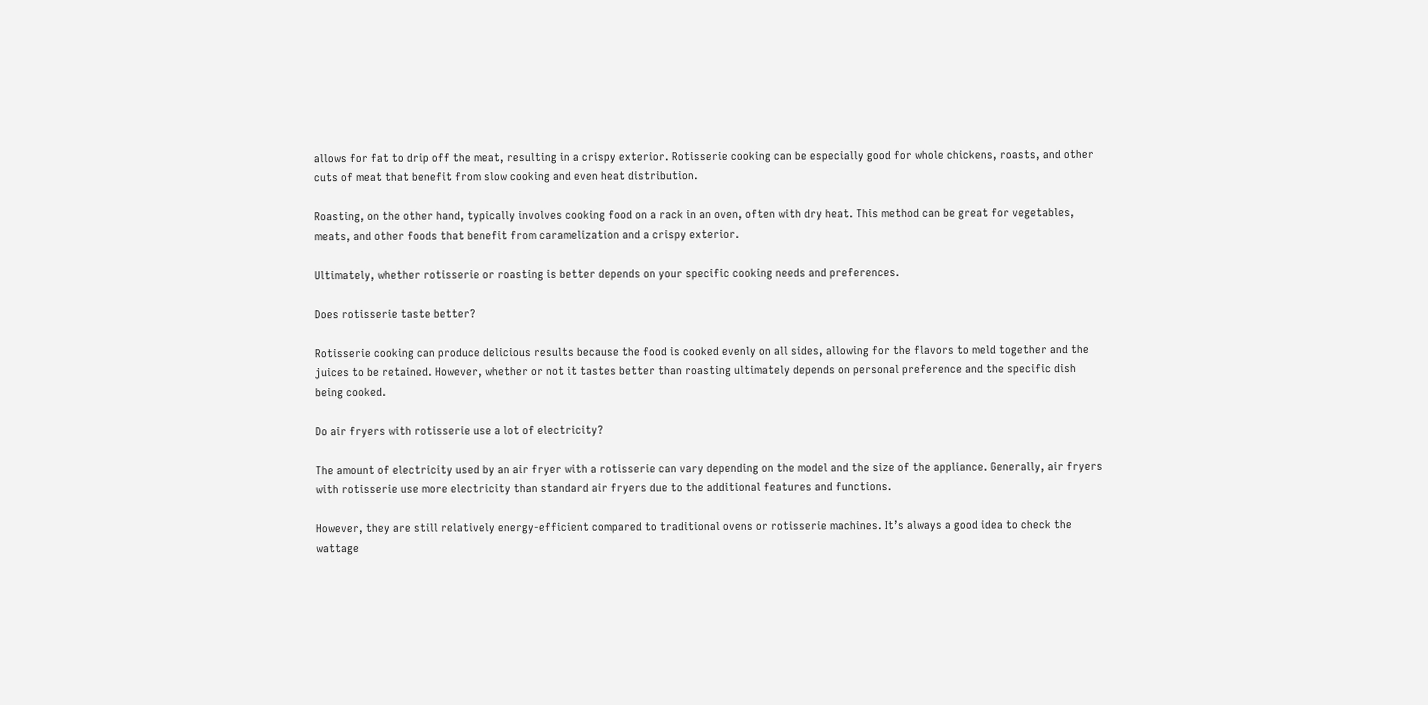allows for fat to drip off the meat, resulting in a crispy exterior. Rotisserie cooking can be especially good for whole chickens, roasts, and other cuts of meat that benefit from slow cooking and even heat distribution.

Roasting, on the other hand, typically involves cooking food on a rack in an oven, often with dry heat. This method can be great for vegetables, meats, and other foods that benefit from caramelization and a crispy exterior.

Ultimately, whether rotisserie or roasting is better depends on your specific cooking needs and preferences.

Does rotisserie taste better?

Rotisserie cooking can produce delicious results because the food is cooked evenly on all sides, allowing for the flavors to meld together and the juices to be retained. However, whether or not it tastes better than roasting ultimately depends on personal preference and the specific dish being cooked.

Do air fryers with rotisserie use a lot of electricity?

The amount of electricity used by an air fryer with a rotisserie can vary depending on the model and the size of the appliance. Generally, air fryers with rotisserie use more electricity than standard air fryers due to the additional features and functions.

However, they are still relatively energy-efficient compared to traditional ovens or rotisserie machines. It’s always a good idea to check the wattage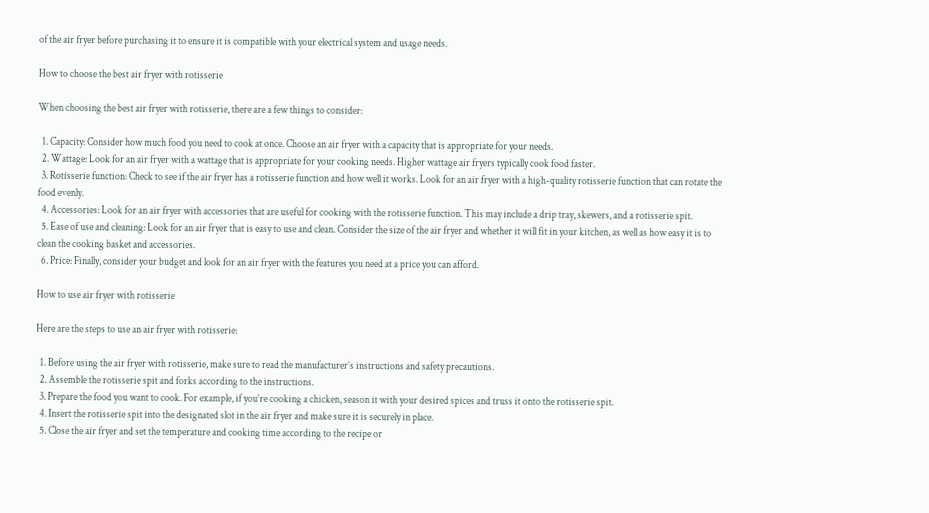of the air fryer before purchasing it to ensure it is compatible with your electrical system and usage needs.

How to choose the best air fryer with rotisserie

When choosing the best air fryer with rotisserie, there are a few things to consider:

  1. Capacity: Consider how much food you need to cook at once. Choose an air fryer with a capacity that is appropriate for your needs.
  2. Wattage: Look for an air fryer with a wattage that is appropriate for your cooking needs. Higher wattage air fryers typically cook food faster.
  3. Rotisserie function: Check to see if the air fryer has a rotisserie function and how well it works. Look for an air fryer with a high-quality rotisserie function that can rotate the food evenly.
  4. Accessories: Look for an air fryer with accessories that are useful for cooking with the rotisserie function. This may include a drip tray, skewers, and a rotisserie spit.
  5. Ease of use and cleaning: Look for an air fryer that is easy to use and clean. Consider the size of the air fryer and whether it will fit in your kitchen, as well as how easy it is to clean the cooking basket and accessories.
  6. Price: Finally, consider your budget and look for an air fryer with the features you need at a price you can afford.

How to use air fryer with rotisserie

Here are the steps to use an air fryer with rotisserie:

  1. Before using the air fryer with rotisserie, make sure to read the manufacturer’s instructions and safety precautions.
  2. Assemble the rotisserie spit and forks according to the instructions.
  3. Prepare the food you want to cook. For example, if you’re cooking a chicken, season it with your desired spices and truss it onto the rotisserie spit.
  4. Insert the rotisserie spit into the designated slot in the air fryer and make sure it is securely in place.
  5. Close the air fryer and set the temperature and cooking time according to the recipe or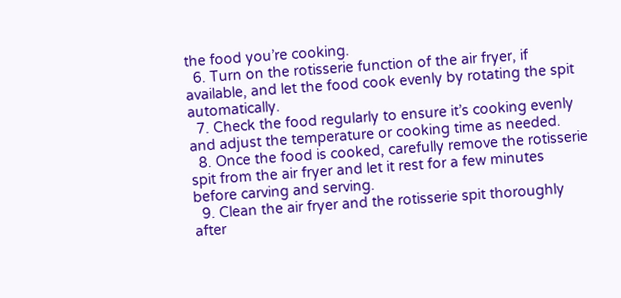the food you’re cooking.
  6. Turn on the rotisserie function of the air fryer, if available, and let the food cook evenly by rotating the spit automatically.
  7. Check the food regularly to ensure it’s cooking evenly and adjust the temperature or cooking time as needed.
  8. Once the food is cooked, carefully remove the rotisserie spit from the air fryer and let it rest for a few minutes before carving and serving.
  9. Clean the air fryer and the rotisserie spit thoroughly after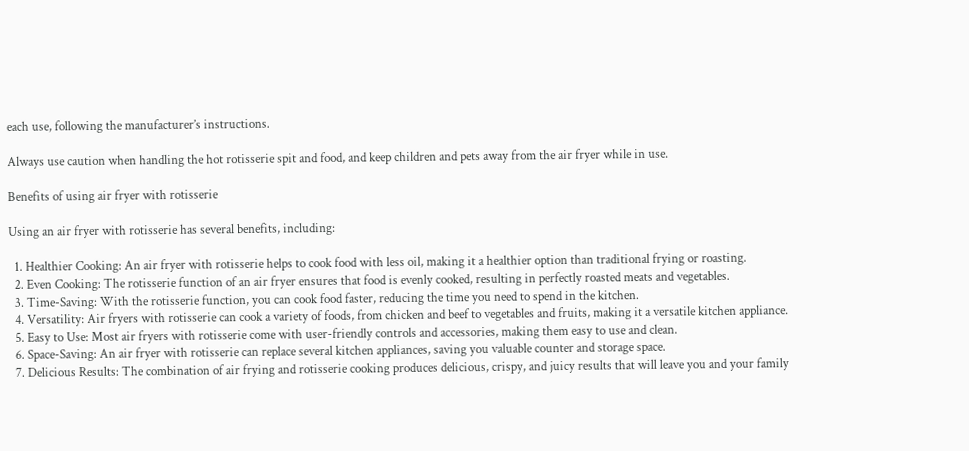each use, following the manufacturer’s instructions.

Always use caution when handling the hot rotisserie spit and food, and keep children and pets away from the air fryer while in use.

Benefits of using air fryer with rotisserie

Using an air fryer with rotisserie has several benefits, including:

  1. Healthier Cooking: An air fryer with rotisserie helps to cook food with less oil, making it a healthier option than traditional frying or roasting.
  2. Even Cooking: The rotisserie function of an air fryer ensures that food is evenly cooked, resulting in perfectly roasted meats and vegetables.
  3. Time-Saving: With the rotisserie function, you can cook food faster, reducing the time you need to spend in the kitchen.
  4. Versatility: Air fryers with rotisserie can cook a variety of foods, from chicken and beef to vegetables and fruits, making it a versatile kitchen appliance.
  5. Easy to Use: Most air fryers with rotisserie come with user-friendly controls and accessories, making them easy to use and clean.
  6. Space-Saving: An air fryer with rotisserie can replace several kitchen appliances, saving you valuable counter and storage space.
  7. Delicious Results: The combination of air frying and rotisserie cooking produces delicious, crispy, and juicy results that will leave you and your family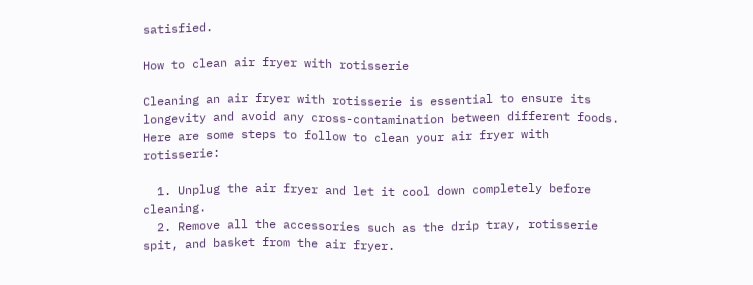satisfied.

How to clean air fryer with rotisserie

Cleaning an air fryer with rotisserie is essential to ensure its longevity and avoid any cross-contamination between different foods. Here are some steps to follow to clean your air fryer with rotisserie:

  1. Unplug the air fryer and let it cool down completely before cleaning.
  2. Remove all the accessories such as the drip tray, rotisserie spit, and basket from the air fryer.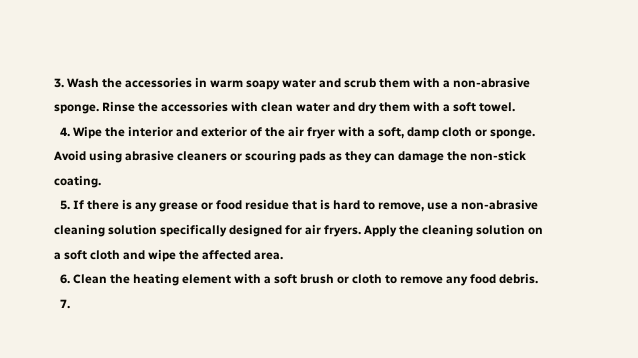3. Wash the accessories in warm soapy water and scrub them with a non-abrasive sponge. Rinse the accessories with clean water and dry them with a soft towel.
  4. Wipe the interior and exterior of the air fryer with a soft, damp cloth or sponge. Avoid using abrasive cleaners or scouring pads as they can damage the non-stick coating.
  5. If there is any grease or food residue that is hard to remove, use a non-abrasive cleaning solution specifically designed for air fryers. Apply the cleaning solution on a soft cloth and wipe the affected area.
  6. Clean the heating element with a soft brush or cloth to remove any food debris.
  7.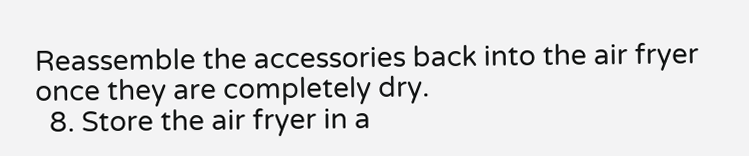Reassemble the accessories back into the air fryer once they are completely dry.
  8. Store the air fryer in a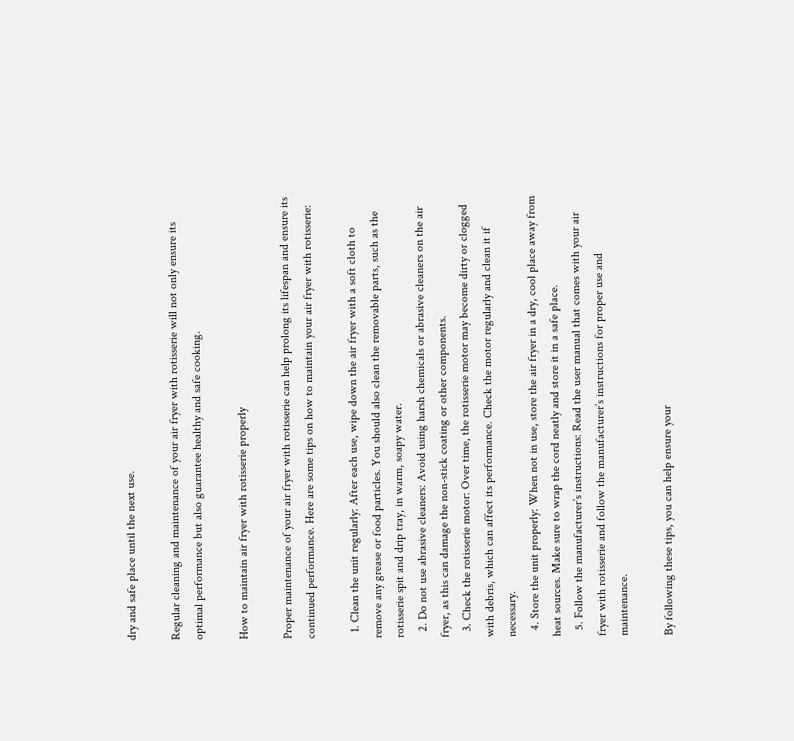dry and safe place until the next use.

Regular cleaning and maintenance of your air fryer with rotisserie will not only ensure its optimal performance but also guarantee healthy and safe cooking.

How to maintain air fryer with rotisserie properly

Proper maintenance of your air fryer with rotisserie can help prolong its lifespan and ensure its continued performance. Here are some tips on how to maintain your air fryer with rotisserie:

  1. Clean the unit regularly: After each use, wipe down the air fryer with a soft cloth to remove any grease or food particles. You should also clean the removable parts, such as the rotisserie spit and drip tray, in warm, soapy water.
  2. Do not use abrasive cleaners: Avoid using harsh chemicals or abrasive cleaners on the air fryer, as this can damage the non-stick coating or other components.
  3. Check the rotisserie motor: Over time, the rotisserie motor may become dirty or clogged with debris, which can affect its performance. Check the motor regularly and clean it if necessary.
  4. Store the unit properly: When not in use, store the air fryer in a dry, cool place away from heat sources. Make sure to wrap the cord neatly and store it in a safe place.
  5. Follow the manufacturer’s instructions: Read the user manual that comes with your air fryer with rotisserie and follow the manufacturer’s instructions for proper use and maintenance.

By following these tips, you can help ensure your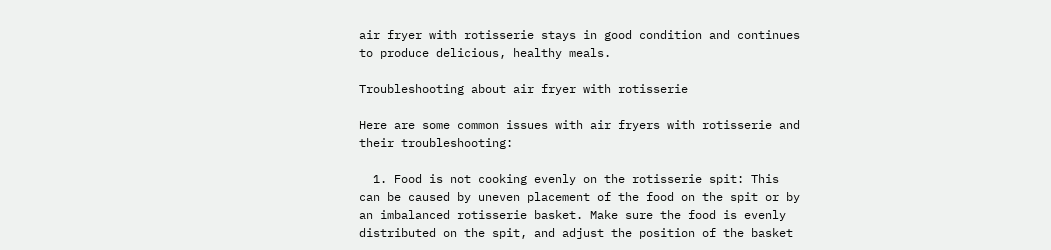air fryer with rotisserie stays in good condition and continues to produce delicious, healthy meals.

Troubleshooting about air fryer with rotisserie

Here are some common issues with air fryers with rotisserie and their troubleshooting:

  1. Food is not cooking evenly on the rotisserie spit: This can be caused by uneven placement of the food on the spit or by an imbalanced rotisserie basket. Make sure the food is evenly distributed on the spit, and adjust the position of the basket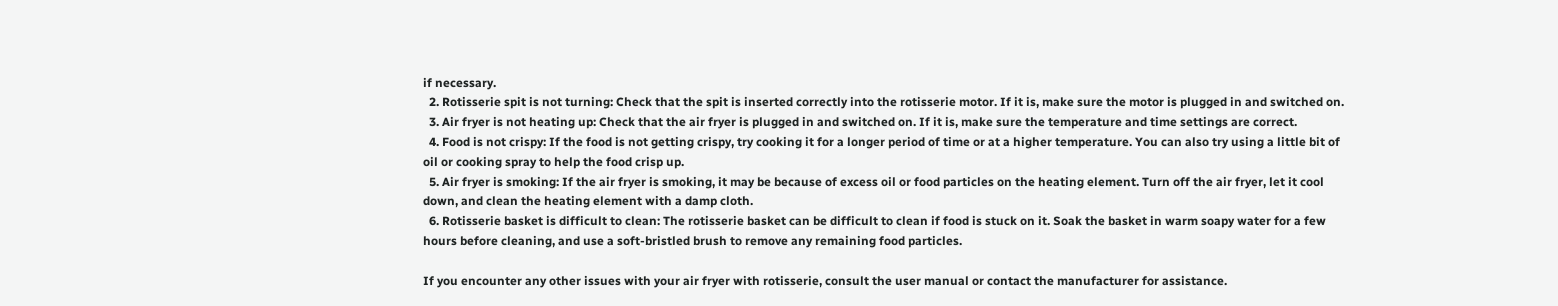if necessary.
  2. Rotisserie spit is not turning: Check that the spit is inserted correctly into the rotisserie motor. If it is, make sure the motor is plugged in and switched on.
  3. Air fryer is not heating up: Check that the air fryer is plugged in and switched on. If it is, make sure the temperature and time settings are correct.
  4. Food is not crispy: If the food is not getting crispy, try cooking it for a longer period of time or at a higher temperature. You can also try using a little bit of oil or cooking spray to help the food crisp up.
  5. Air fryer is smoking: If the air fryer is smoking, it may be because of excess oil or food particles on the heating element. Turn off the air fryer, let it cool down, and clean the heating element with a damp cloth.
  6. Rotisserie basket is difficult to clean: The rotisserie basket can be difficult to clean if food is stuck on it. Soak the basket in warm soapy water for a few hours before cleaning, and use a soft-bristled brush to remove any remaining food particles.

If you encounter any other issues with your air fryer with rotisserie, consult the user manual or contact the manufacturer for assistance.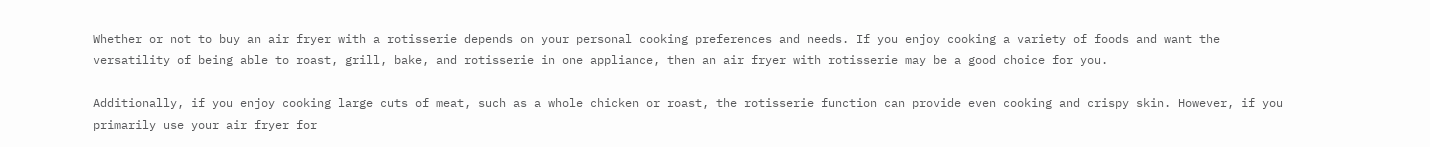Whether or not to buy an air fryer with a rotisserie depends on your personal cooking preferences and needs. If you enjoy cooking a variety of foods and want the versatility of being able to roast, grill, bake, and rotisserie in one appliance, then an air fryer with rotisserie may be a good choice for you.

Additionally, if you enjoy cooking large cuts of meat, such as a whole chicken or roast, the rotisserie function can provide even cooking and crispy skin. However, if you primarily use your air fryer for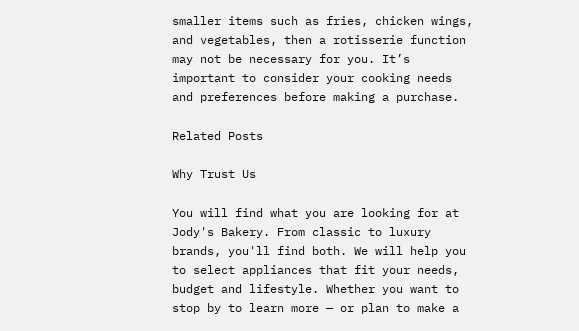smaller items such as fries, chicken wings, and vegetables, then a rotisserie function may not be necessary for you. It’s important to consider your cooking needs and preferences before making a purchase.

Related Posts

Why Trust Us

You will find what you are looking for at Jody's Bakery. From classic to luxury brands, you'll find both. We will help you to select appliances that fit your needs, budget and lifestyle. Whether you want to stop by to learn more — or plan to make a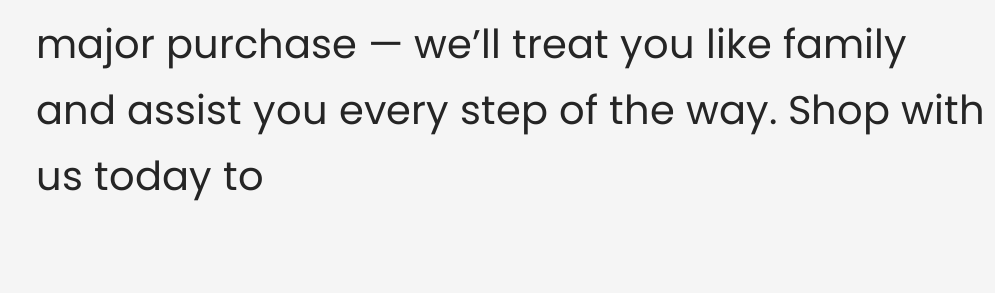major purchase — we’ll treat you like family and assist you every step of the way. Shop with us today to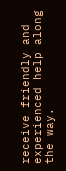receive friendly and experienced help along the way.